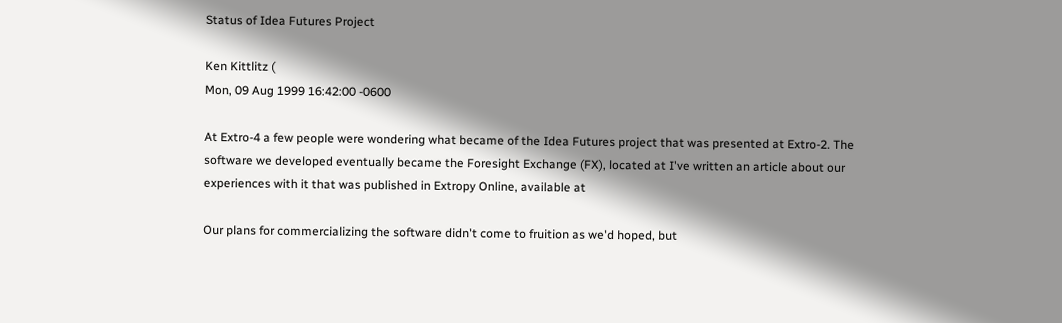Status of Idea Futures Project

Ken Kittlitz (
Mon, 09 Aug 1999 16:42:00 -0600

At Extro-4 a few people were wondering what became of the Idea Futures project that was presented at Extro-2. The software we developed eventually became the Foresight Exchange (FX), located at I've written an article about our experiences with it that was published in Extropy Online, available at

Our plans for commercializing the software didn't come to fruition as we'd hoped, but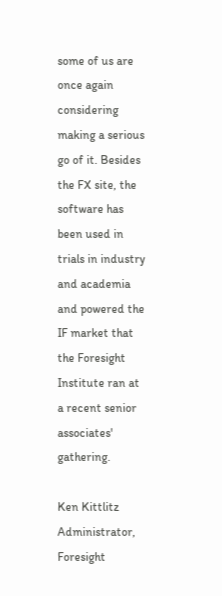some of us are once again considering making a serious go of it. Besides the FX site, the software has been used in trials in industry and academia and powered the IF market that the Foresight Institute ran at a recent senior associates' gathering.

Ken Kittlitz            Administrator, Foresight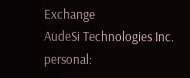Exchange
AudeSi Technologies Inc.        personal: